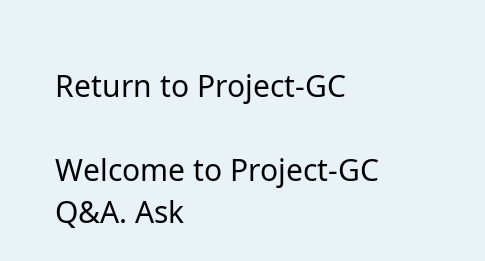Return to Project-GC

Welcome to Project-GC Q&A. Ask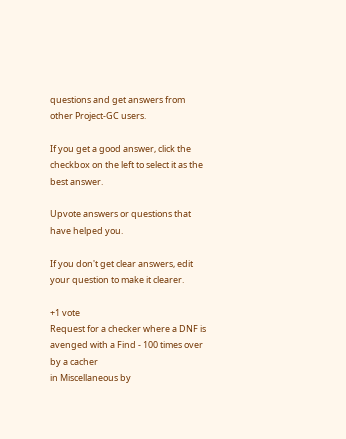questions and get answers from other Project-GC users.

If you get a good answer, click the checkbox on the left to select it as the best answer.

Upvote answers or questions that have helped you.

If you don't get clear answers, edit your question to make it clearer.

+1 vote
Request for a checker where a DNF is avenged with a Find - 100 times over by a cacher
in Miscellaneous by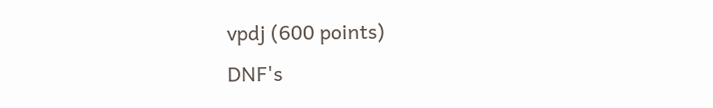vpdj (600 points)
DNF's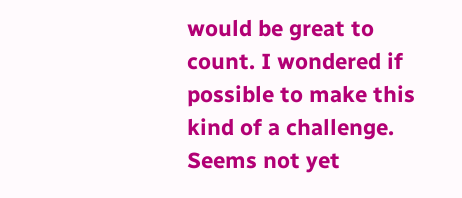would be great to count. I wondered if possible to make this kind of a challenge. Seems not yet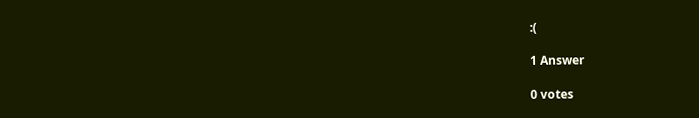:(

1 Answer

0 votes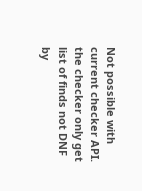Not possible with current checker API. the checker only get list of finds not DNF
by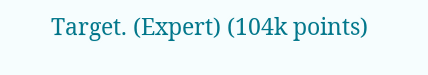Target. (Expert) (104k points)